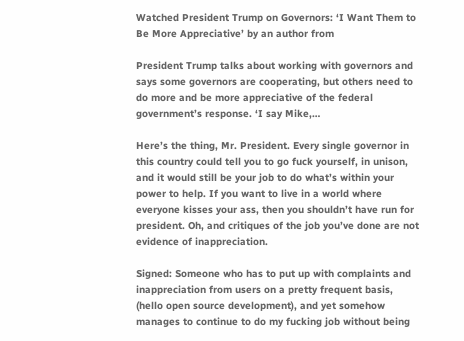Watched President Trump on Governors: ‘I Want Them to Be More Appreciative’ by an author from

President Trump talks about working with governors and says some governors are cooperating, but others need to do more and be more appreciative of the federal government’s response. ‘I say Mike,…

Here’s the thing, Mr. President. Every single governor in this country could tell you to go fuck yourself, in unison, and it would still be your job to do what’s within your power to help. If you want to live in a world where everyone kisses your ass, then you shouldn’t have run for president. Oh, and critiques of the job you’ve done are not evidence of inappreciation.

Signed: Someone who has to put up with complaints and inappreciation from users on a pretty frequent basis, (hello open source development), and yet somehow manages to continue to do my fucking job without being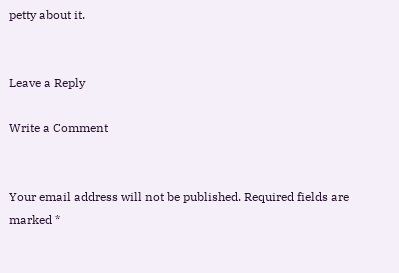petty about it.


Leave a Reply

Write a Comment


Your email address will not be published. Required fields are marked *